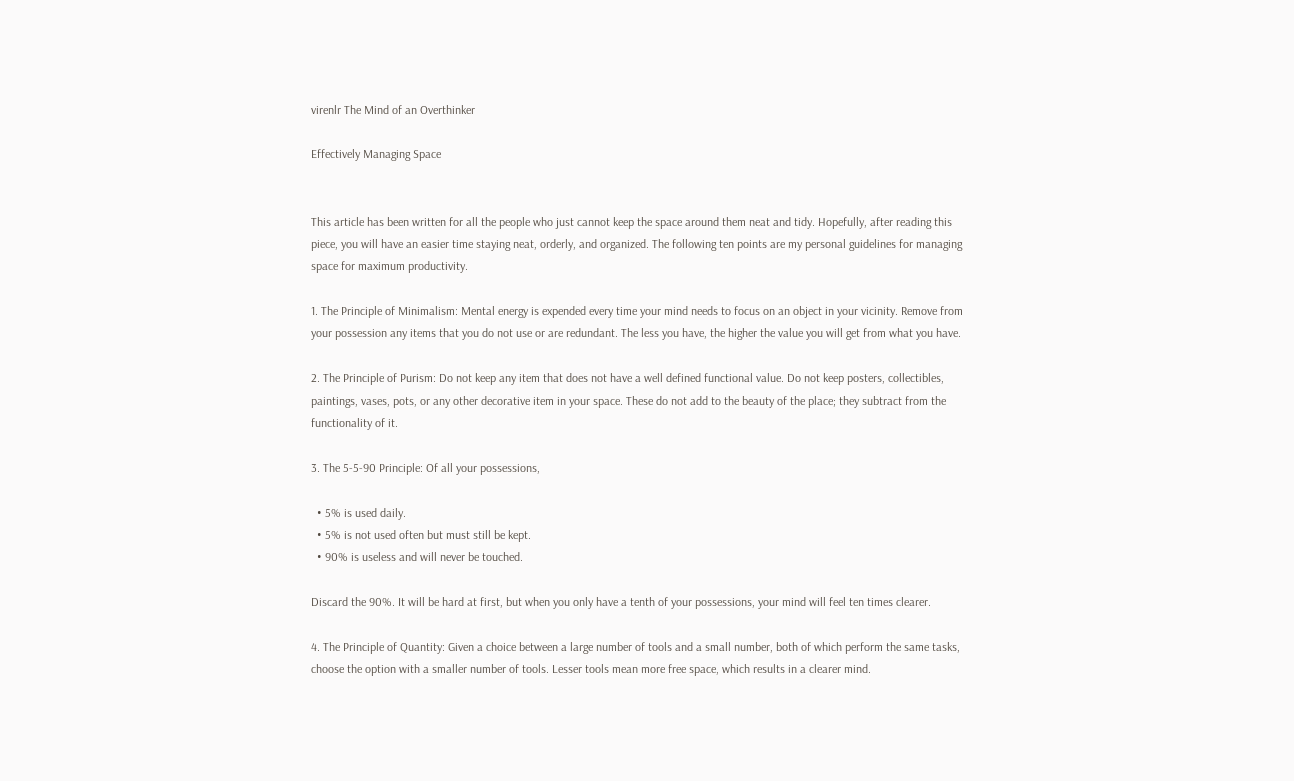virenlr The Mind of an Overthinker

Effectively Managing Space


This article has been written for all the people who just cannot keep the space around them neat and tidy. Hopefully, after reading this piece, you will have an easier time staying neat, orderly, and organized. The following ten points are my personal guidelines for managing space for maximum productivity.

1. The Principle of Minimalism: Mental energy is expended every time your mind needs to focus on an object in your vicinity. Remove from your possession any items that you do not use or are redundant. The less you have, the higher the value you will get from what you have.

2. The Principle of Purism: Do not keep any item that does not have a well defined functional value. Do not keep posters, collectibles, paintings, vases, pots, or any other decorative item in your space. These do not add to the beauty of the place; they subtract from the functionality of it.

3. The 5-5-90 Principle: Of all your possessions,

  • 5% is used daily.
  • 5% is not used often but must still be kept.
  • 90% is useless and will never be touched.

Discard the 90%. It will be hard at first, but when you only have a tenth of your possessions, your mind will feel ten times clearer.

4. The Principle of Quantity: Given a choice between a large number of tools and a small number, both of which perform the same tasks, choose the option with a smaller number of tools. Lesser tools mean more free space, which results in a clearer mind.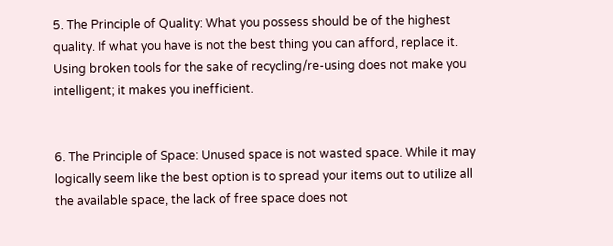5. The Principle of Quality: What you possess should be of the highest quality. If what you have is not the best thing you can afford, replace it. Using broken tools for the sake of recycling/re-using does not make you intelligent; it makes you inefficient.


6. The Principle of Space: Unused space is not wasted space. While it may logically seem like the best option is to spread your items out to utilize all the available space, the lack of free space does not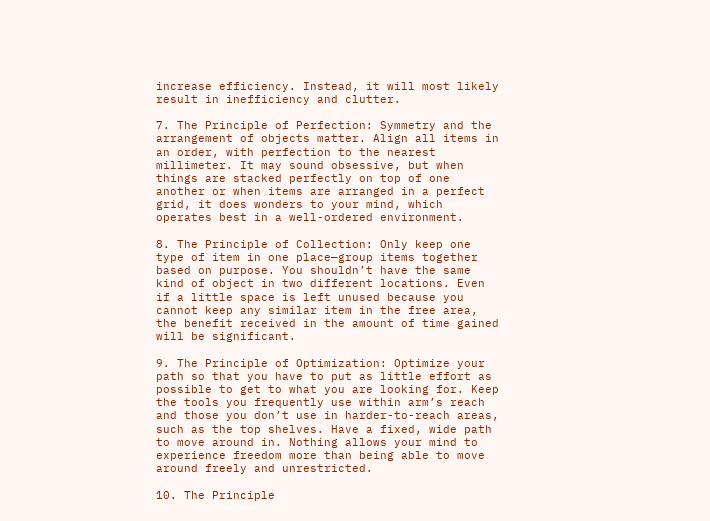increase efficiency. Instead, it will most likely result in inefficiency and clutter.

7. The Principle of Perfection: Symmetry and the arrangement of objects matter. Align all items in an order, with perfection to the nearest millimeter. It may sound obsessive, but when things are stacked perfectly on top of one another or when items are arranged in a perfect grid, it does wonders to your mind, which operates best in a well-ordered environment.

8. The Principle of Collection: Only keep one type of item in one place—group items together based on purpose. You shouldn’t have the same kind of object in two different locations. Even if a little space is left unused because you cannot keep any similar item in the free area, the benefit received in the amount of time gained will be significant.

9. The Principle of Optimization: Optimize your path so that you have to put as little effort as possible to get to what you are looking for. Keep the tools you frequently use within arm’s reach and those you don’t use in harder-to-reach areas, such as the top shelves. Have a fixed, wide path to move around in. Nothing allows your mind to experience freedom more than being able to move around freely and unrestricted.

10. The Principle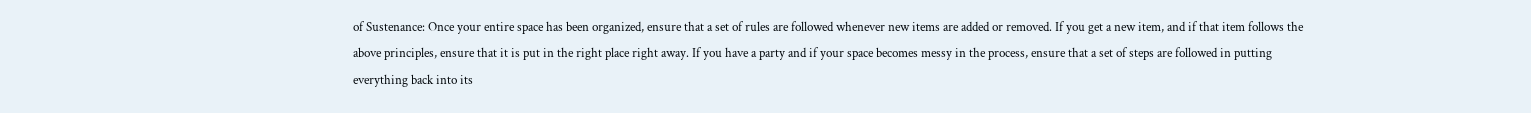of Sustenance: Once your entire space has been organized, ensure that a set of rules are followed whenever new items are added or removed. If you get a new item, and if that item follows the above principles, ensure that it is put in the right place right away. If you have a party and if your space becomes messy in the process, ensure that a set of steps are followed in putting everything back into its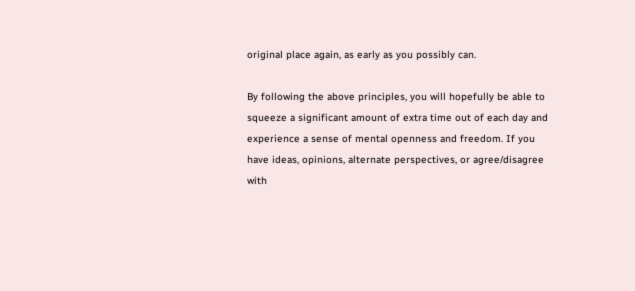original place again, as early as you possibly can.

By following the above principles, you will hopefully be able to squeeze a significant amount of extra time out of each day and experience a sense of mental openness and freedom. If you have ideas, opinions, alternate perspectives, or agree/disagree with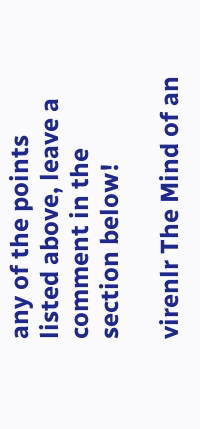any of the points listed above, leave a comment in the section below!

virenlr The Mind of an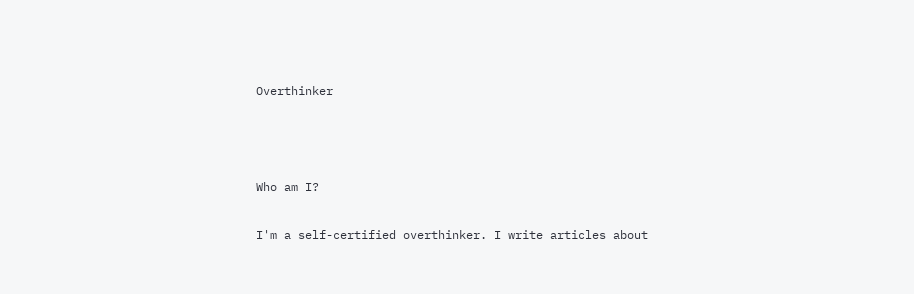Overthinker



Who am I?

I'm a self-certified overthinker. I write articles about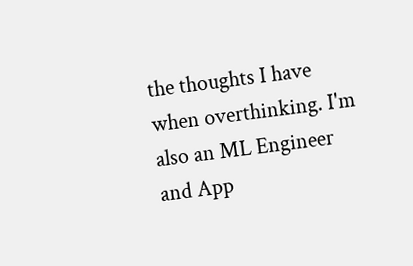the thoughts I have when overthinking. I'm also an ML Engineer and App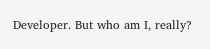Developer. But who am I, really?